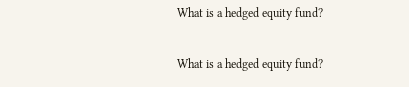What is a hedged equity fund?

What is a hedged equity fund?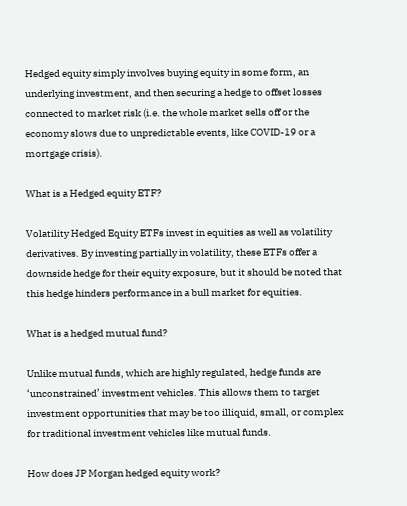Hedged equity simply involves buying equity in some form, an underlying investment, and then securing a hedge to offset losses connected to market risk (i.e. the whole market sells off or the economy slows due to unpredictable events, like COVID-19 or a mortgage crisis).

What is a Hedged equity ETF?

Volatility Hedged Equity ETFs invest in equities as well as volatility derivatives. By investing partially in volatility, these ETFs offer a downside hedge for their equity exposure, but it should be noted that this hedge hinders performance in a bull market for equities.

What is a hedged mutual fund?

Unlike mutual funds, which are highly regulated, hedge funds are ‘unconstrained’ investment vehicles. This allows them to target investment opportunities that may be too illiquid, small, or complex for traditional investment vehicles like mutual funds.

How does JP Morgan hedged equity work?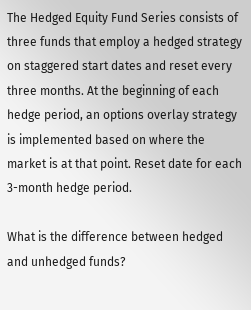The Hedged Equity Fund Series consists of three funds that employ a hedged strategy on staggered start dates and reset every three months. At the beginning of each hedge period, an options overlay strategy is implemented based on where the market is at that point. Reset date for each 3-month hedge period.

What is the difference between hedged and unhedged funds?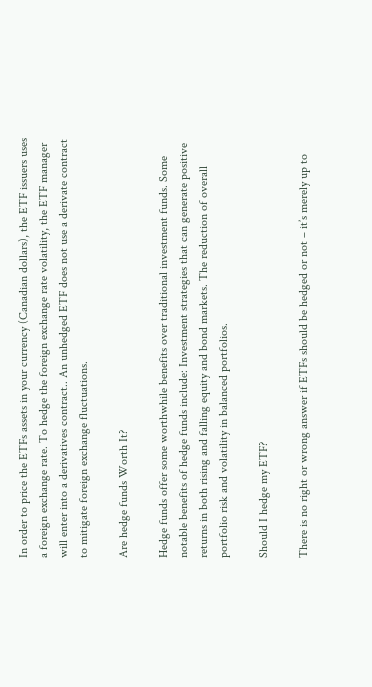In order to price the ETFs assets in your currency (Canadian dollars), the ETF issuers uses a foreign exchange rate. To hedge the foreign exchange rate volatility, the ETF manager will enter into a derivatives contract.. An unhedged ETF does not use a derivate contract to mitigate foreign exchange fluctuations.

Are hedge funds Worth It?

Hedge funds offer some worthwhile benefits over traditional investment funds. Some notable benefits of hedge funds include: Investment strategies that can generate positive returns in both rising and falling equity and bond markets. The reduction of overall portfolio risk and volatility in balanced portfolios.

Should I hedge my ETF?

There is no right or wrong answer if ETFs should be hedged or not – it’s merely up to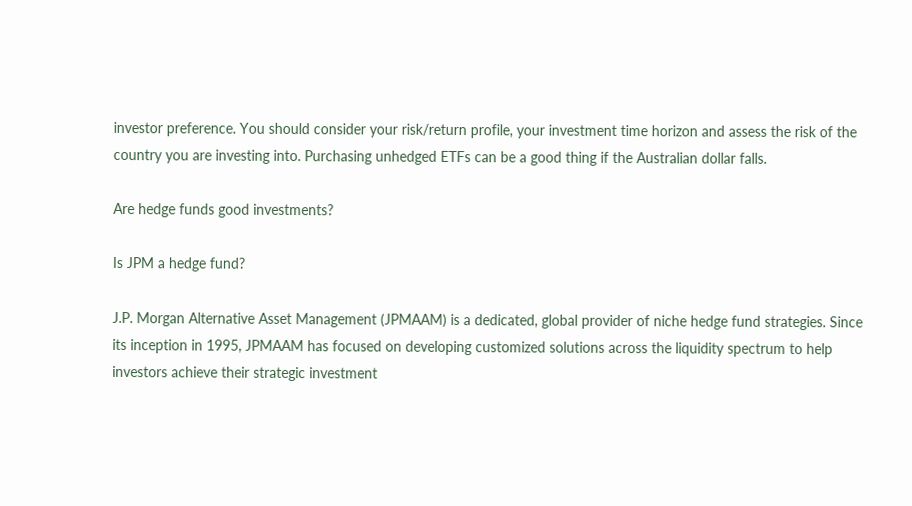investor preference. You should consider your risk/return profile, your investment time horizon and assess the risk of the country you are investing into. Purchasing unhedged ETFs can be a good thing if the Australian dollar falls.

Are hedge funds good investments?

Is JPM a hedge fund?

J.P. Morgan Alternative Asset Management (JPMAAM) is a dedicated, global provider of niche hedge fund strategies. Since its inception in 1995, JPMAAM has focused on developing customized solutions across the liquidity spectrum to help investors achieve their strategic investment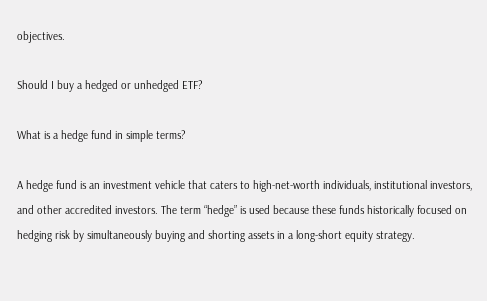objectives.

Should I buy a hedged or unhedged ETF?

What is a hedge fund in simple terms?

A hedge fund is an investment vehicle that caters to high-net-worth individuals, institutional investors, and other accredited investors. The term “hedge” is used because these funds historically focused on hedging risk by simultaneously buying and shorting assets in a long-short equity strategy.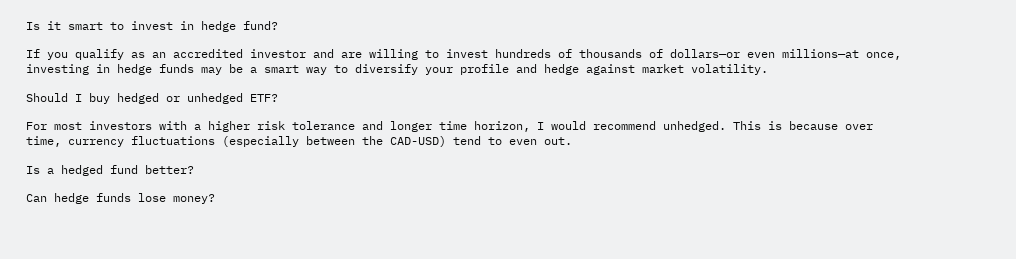Is it smart to invest in hedge fund?

If you qualify as an accredited investor and are willing to invest hundreds of thousands of dollars—or even millions—at once, investing in hedge funds may be a smart way to diversify your profile and hedge against market volatility.

Should I buy hedged or unhedged ETF?

For most investors with a higher risk tolerance and longer time horizon, I would recommend unhedged. This is because over time, currency fluctuations (especially between the CAD-USD) tend to even out.

Is a hedged fund better?

Can hedge funds lose money?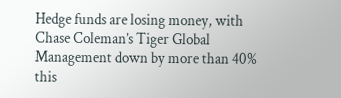Hedge funds are losing money, with Chase Coleman’s Tiger Global Management down by more than 40% this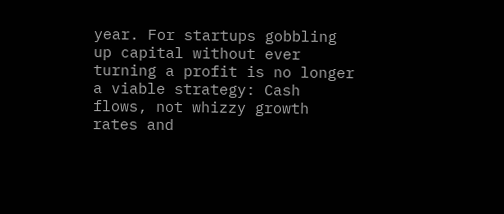year. For startups gobbling up capital without ever turning a profit is no longer a viable strategy: Cash flows, not whizzy growth rates and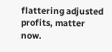flattering adjusted profits, matter now.